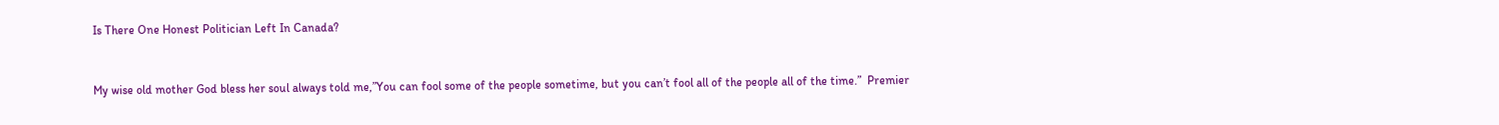Is There One Honest Politician Left In Canada?


My wise old mother God bless her soul always told me,”You can fool some of the people sometime, but you can’t fool all of the people all of the time.”  Premier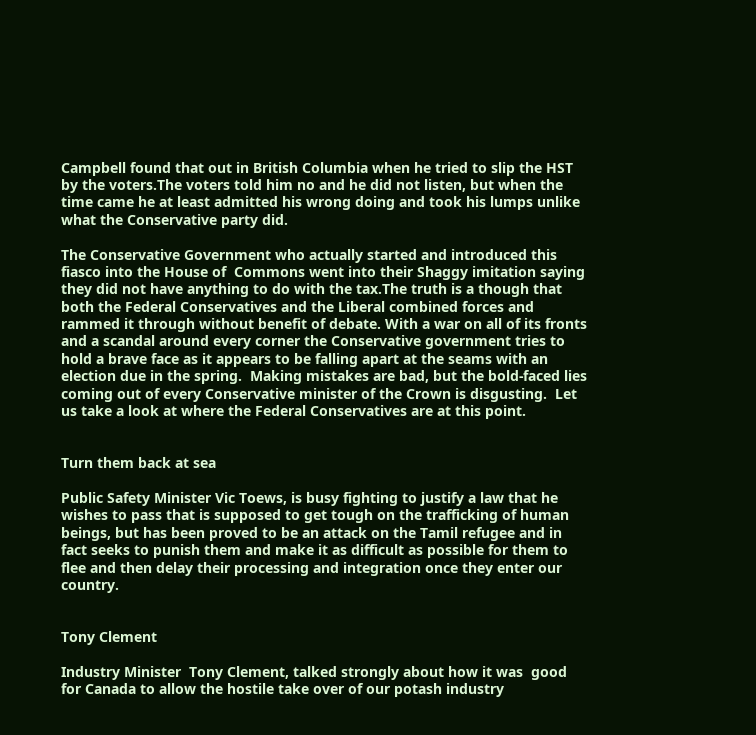Campbell found that out in British Columbia when he tried to slip the HST by the voters.The voters told him no and he did not listen, but when the time came he at least admitted his wrong doing and took his lumps unlike what the Conservative party did.

The Conservative Government who actually started and introduced this fiasco into the House of  Commons went into their Shaggy imitation saying they did not have anything to do with the tax.The truth is a though that both the Federal Conservatives and the Liberal combined forces and rammed it through without benefit of debate. With a war on all of its fronts and a scandal around every corner the Conservative government tries to hold a brave face as it appears to be falling apart at the seams with an election due in the spring.  Making mistakes are bad, but the bold-faced lies coming out of every Conservative minister of the Crown is disgusting.  Let us take a look at where the Federal Conservatives are at this point.


Turn them back at sea

Public Safety Minister Vic Toews, is busy fighting to justify a law that he wishes to pass that is supposed to get tough on the trafficking of human beings, but has been proved to be an attack on the Tamil refugee and in fact seeks to punish them and make it as difficult as possible for them to flee and then delay their processing and integration once they enter our country.


Tony Clement

Industry Minister  Tony Clement, talked strongly about how it was  good for Canada to allow the hostile take over of our potash industry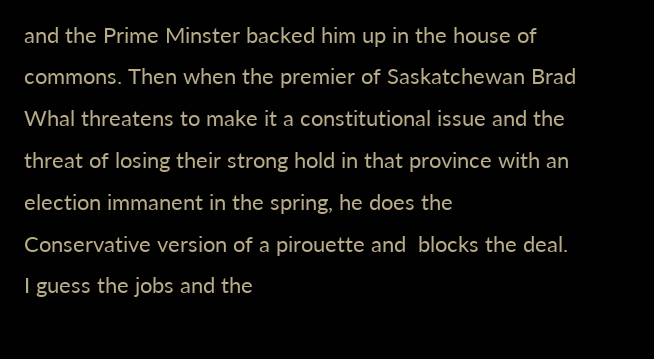and the Prime Minster backed him up in the house of commons. Then when the premier of Saskatchewan Brad Whal threatens to make it a constitutional issue and the threat of losing their strong hold in that province with an election immanent in the spring, he does the Conservative version of a pirouette and  blocks the deal. I guess the jobs and the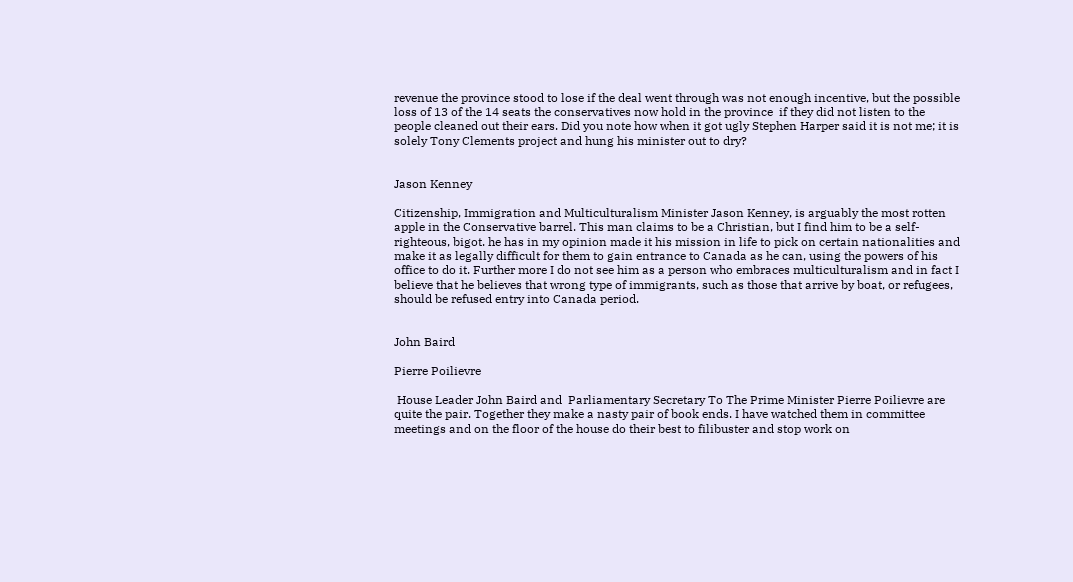revenue the province stood to lose if the deal went through was not enough incentive, but the possible loss of 13 of the 14 seats the conservatives now hold in the province  if they did not listen to the people cleaned out their ears. Did you note how when it got ugly Stephen Harper said it is not me; it is solely Tony Clements project and hung his minister out to dry?


Jason Kenney

Citizenship, Immigration and Multiculturalism Minister Jason Kenney, is arguably the most rotten apple in the Conservative barrel. This man claims to be a Christian, but I find him to be a self-righteous, bigot. he has in my opinion made it his mission in life to pick on certain nationalities and make it as legally difficult for them to gain entrance to Canada as he can, using the powers of his office to do it. Further more I do not see him as a person who embraces multiculturalism and in fact I believe that he believes that wrong type of immigrants, such as those that arrive by boat, or refugees, should be refused entry into Canada period.


John Baird

Pierre Poilievre

 House Leader John Baird and  Parliamentary Secretary To The Prime Minister Pierre Poilievre are quite the pair. Together they make a nasty pair of book ends. I have watched them in committee meetings and on the floor of the house do their best to filibuster and stop work on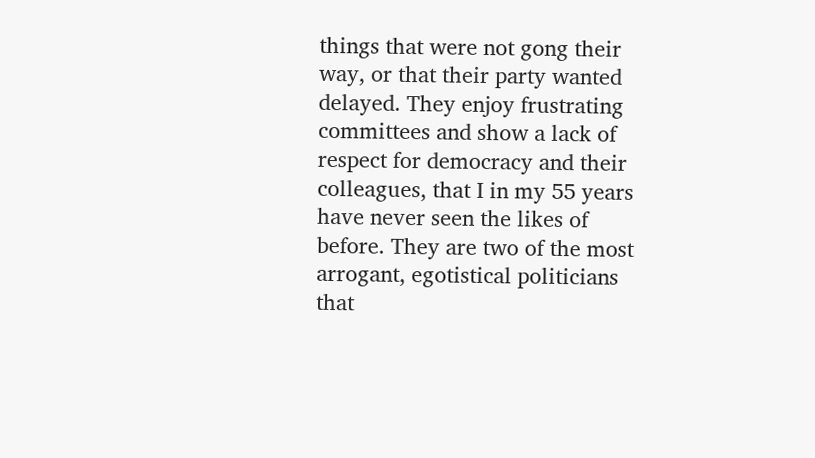things that were not gong their way, or that their party wanted delayed. They enjoy frustrating committees and show a lack of respect for democracy and their colleagues, that I in my 55 years have never seen the likes of before. They are two of the most arrogant, egotistical politicians that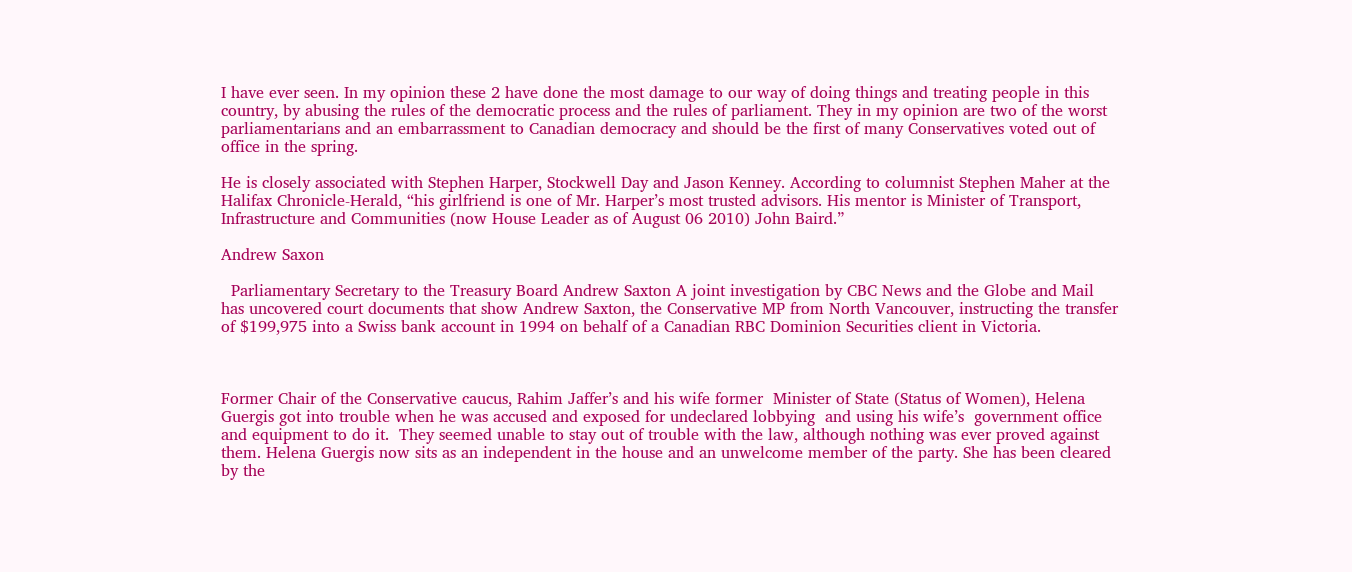I have ever seen. In my opinion these 2 have done the most damage to our way of doing things and treating people in this country, by abusing the rules of the democratic process and the rules of parliament. They in my opinion are two of the worst parliamentarians and an embarrassment to Canadian democracy and should be the first of many Conservatives voted out of office in the spring.

He is closely associated with Stephen Harper, Stockwell Day and Jason Kenney. According to columnist Stephen Maher at the Halifax Chronicle-Herald, “his girlfriend is one of Mr. Harper’s most trusted advisors. His mentor is Minister of Transport, Infrastructure and Communities (now House Leader as of August 06 2010) John Baird.”

Andrew Saxon

  Parliamentary Secretary to the Treasury Board Andrew Saxton A joint investigation by CBC News and the Globe and Mail has uncovered court documents that show Andrew Saxton, the Conservative MP from North Vancouver, instructing the transfer of $199,975 into a Swiss bank account in 1994 on behalf of a Canadian RBC Dominion Securities client in Victoria.



Former Chair of the Conservative caucus, Rahim Jaffer’s and his wife former  Minister of State (Status of Women), Helena Guergis got into trouble when he was accused and exposed for undeclared lobbying  and using his wife’s  government office and equipment to do it.  They seemed unable to stay out of trouble with the law, although nothing was ever proved against them. Helena Guergis now sits as an independent in the house and an unwelcome member of the party. She has been cleared by the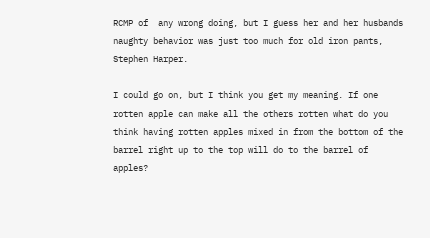RCMP of  any wrong doing, but I guess her and her husbands naughty behavior was just too much for old iron pants, Stephen Harper.

I could go on, but I think you get my meaning. If one rotten apple can make all the others rotten what do you think having rotten apples mixed in from the bottom of the barrel right up to the top will do to the barrel of apples?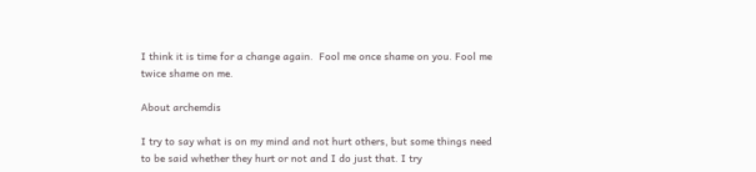I think it is time for a change again.  Fool me once shame on you. Fool me twice shame on me.

About archemdis

I try to say what is on my mind and not hurt others, but some things need to be said whether they hurt or not and I do just that. I try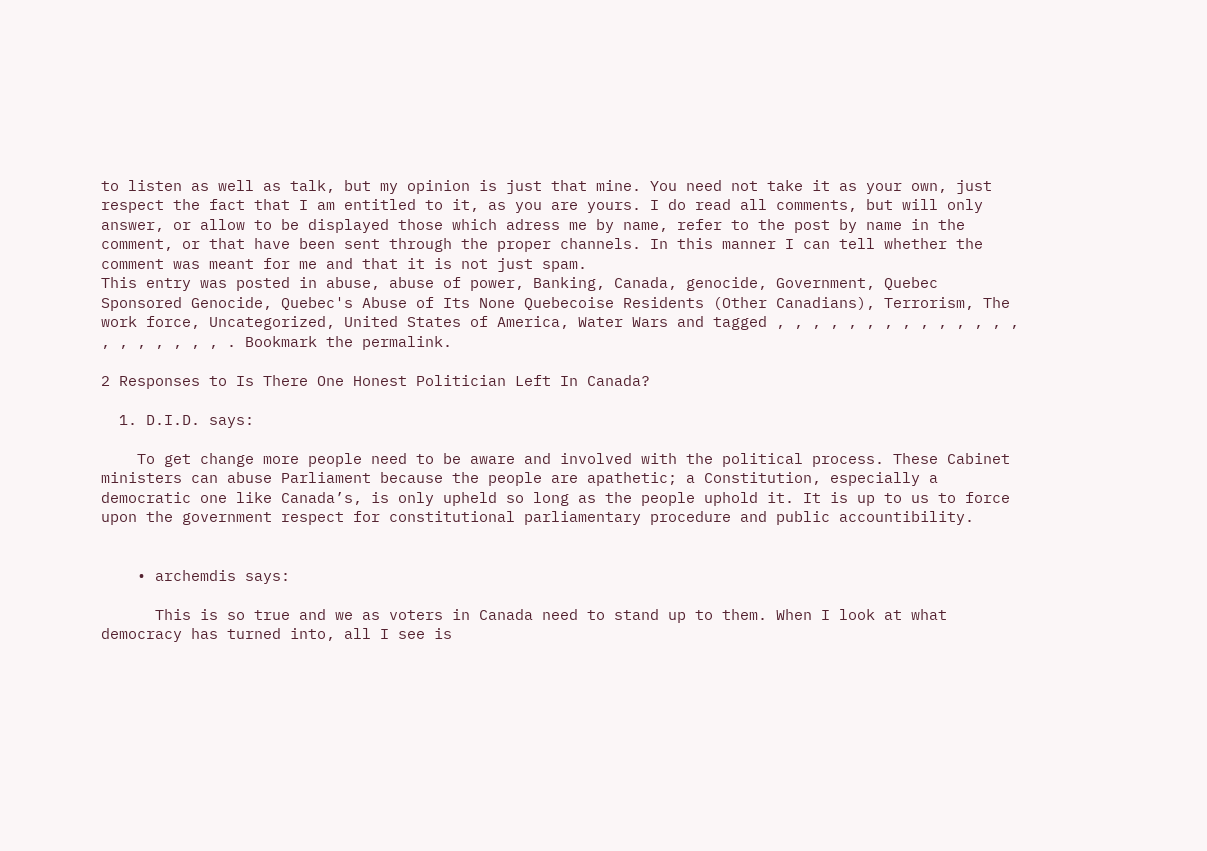to listen as well as talk, but my opinion is just that mine. You need not take it as your own, just respect the fact that I am entitled to it, as you are yours. I do read all comments, but will only answer, or allow to be displayed those which adress me by name, refer to the post by name in the comment, or that have been sent through the proper channels. In this manner I can tell whether the comment was meant for me and that it is not just spam.
This entry was posted in abuse, abuse of power, Banking, Canada, genocide, Government, Quebec Sponsored Genocide, Quebec's Abuse of Its None Quebecoise Residents (Other Canadians), Terrorism, The work force, Uncategorized, United States of America, Water Wars and tagged , , , , , , , , , , , , , , , , , , , , , . Bookmark the permalink.

2 Responses to Is There One Honest Politician Left In Canada?

  1. D.I.D. says:

    To get change more people need to be aware and involved with the political process. These Cabinet ministers can abuse Parliament because the people are apathetic; a Constitution, especially a democratic one like Canada’s, is only upheld so long as the people uphold it. It is up to us to force upon the government respect for constitutional parliamentary procedure and public accountibility.


    • archemdis says:

      This is so true and we as voters in Canada need to stand up to them. When I look at what democracy has turned into, all I see is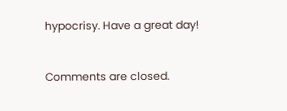hypocrisy. Have a great day!


Comments are closed.